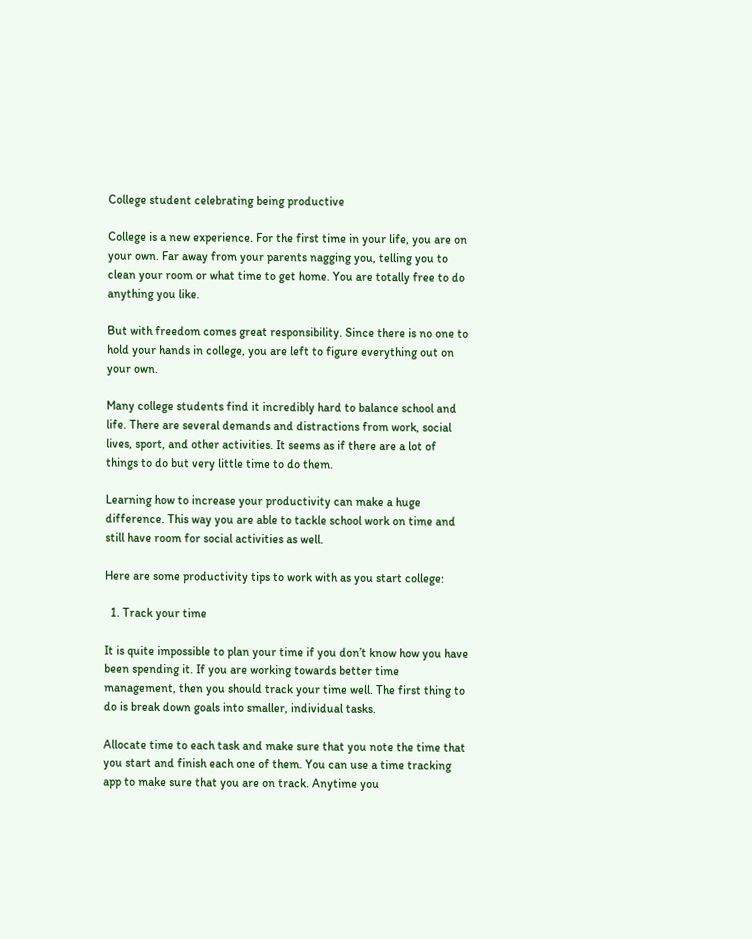College student celebrating being productive

College is a new experience. For the first time in your life, you are on your own. Far away from your parents nagging you, telling you to clean your room or what time to get home. You are totally free to do anything you like.

But with freedom comes great responsibility. Since there is no one to hold your hands in college, you are left to figure everything out on your own.

Many college students find it incredibly hard to balance school and life. There are several demands and distractions from work, social lives, sport, and other activities. It seems as if there are a lot of things to do but very little time to do them.

Learning how to increase your productivity can make a huge difference. This way you are able to tackle school work on time and still have room for social activities as well.

Here are some productivity tips to work with as you start college:

  1. Track your time

It is quite impossible to plan your time if you don’t know how you have been spending it. If you are working towards better time management, then you should track your time well. The first thing to do is break down goals into smaller, individual tasks.

Allocate time to each task and make sure that you note the time that you start and finish each one of them. You can use a time tracking app to make sure that you are on track. Anytime you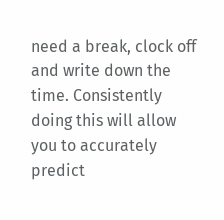need a break, clock off and write down the time. Consistently doing this will allow you to accurately predict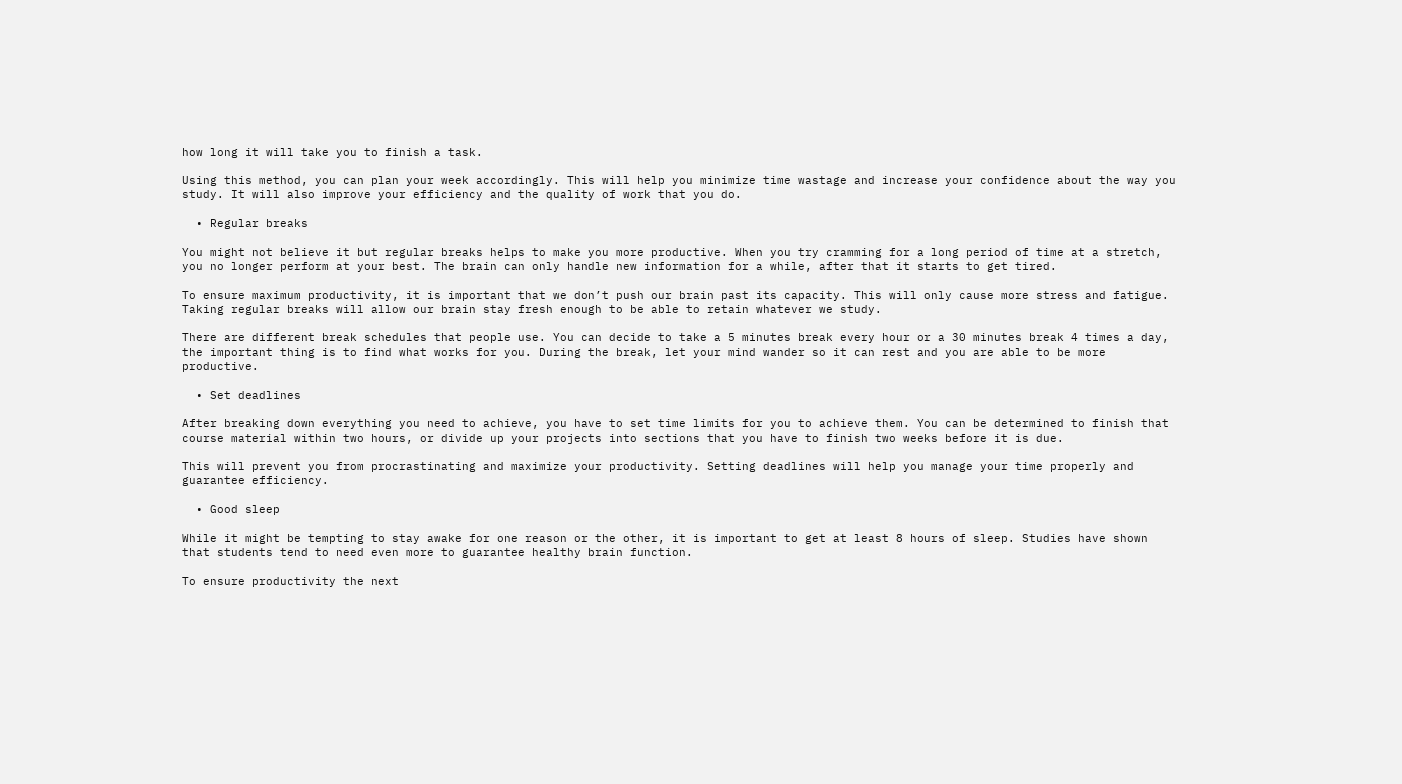how long it will take you to finish a task.

Using this method, you can plan your week accordingly. This will help you minimize time wastage and increase your confidence about the way you study. It will also improve your efficiency and the quality of work that you do.

  • Regular breaks

You might not believe it but regular breaks helps to make you more productive. When you try cramming for a long period of time at a stretch, you no longer perform at your best. The brain can only handle new information for a while, after that it starts to get tired.

To ensure maximum productivity, it is important that we don’t push our brain past its capacity. This will only cause more stress and fatigue. Taking regular breaks will allow our brain stay fresh enough to be able to retain whatever we study.

There are different break schedules that people use. You can decide to take a 5 minutes break every hour or a 30 minutes break 4 times a day, the important thing is to find what works for you. During the break, let your mind wander so it can rest and you are able to be more productive.

  • Set deadlines

After breaking down everything you need to achieve, you have to set time limits for you to achieve them. You can be determined to finish that course material within two hours, or divide up your projects into sections that you have to finish two weeks before it is due.

This will prevent you from procrastinating and maximize your productivity. Setting deadlines will help you manage your time properly and guarantee efficiency.

  • Good sleep

While it might be tempting to stay awake for one reason or the other, it is important to get at least 8 hours of sleep. Studies have shown that students tend to need even more to guarantee healthy brain function.

To ensure productivity the next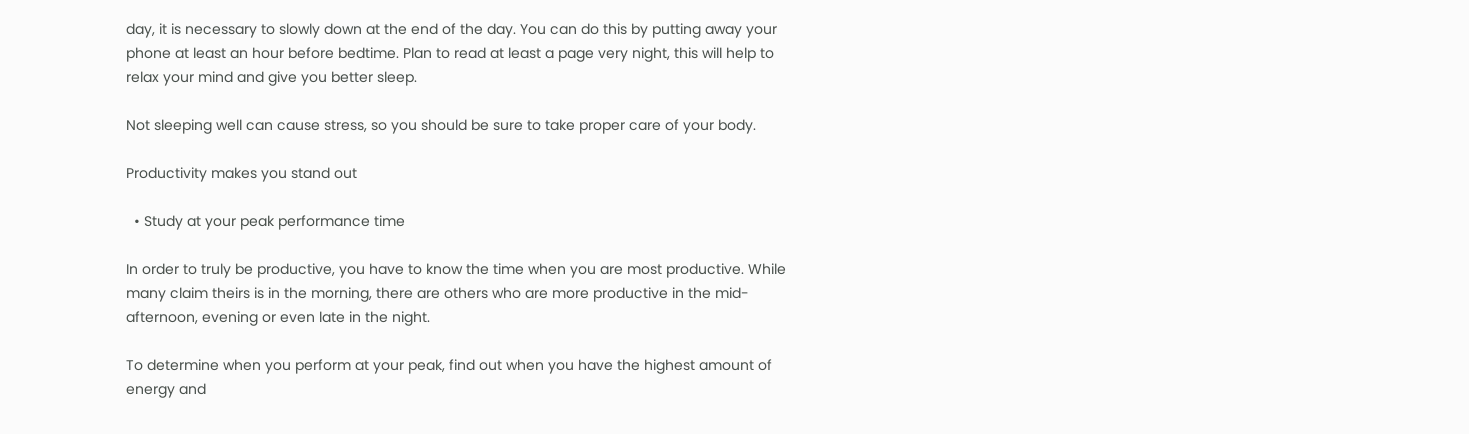day, it is necessary to slowly down at the end of the day. You can do this by putting away your phone at least an hour before bedtime. Plan to read at least a page very night, this will help to relax your mind and give you better sleep.

Not sleeping well can cause stress, so you should be sure to take proper care of your body.

Productivity makes you stand out

  • Study at your peak performance time

In order to truly be productive, you have to know the time when you are most productive. While many claim theirs is in the morning, there are others who are more productive in the mid-afternoon, evening or even late in the night.

To determine when you perform at your peak, find out when you have the highest amount of energy and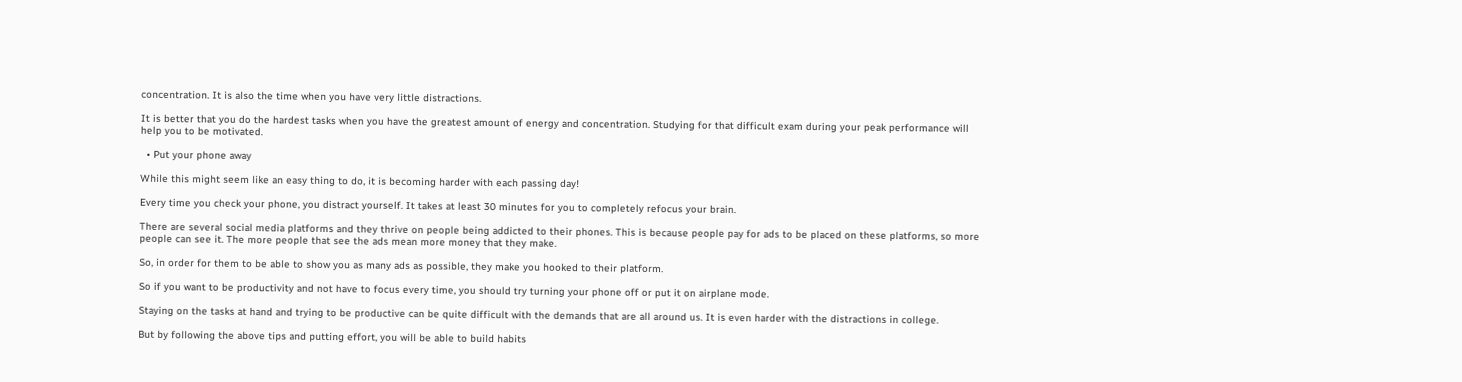concentration. It is also the time when you have very little distractions.

It is better that you do the hardest tasks when you have the greatest amount of energy and concentration. Studying for that difficult exam during your peak performance will help you to be motivated.

  • Put your phone away

While this might seem like an easy thing to do, it is becoming harder with each passing day!

Every time you check your phone, you distract yourself. It takes at least 30 minutes for you to completely refocus your brain.

There are several social media platforms and they thrive on people being addicted to their phones. This is because people pay for ads to be placed on these platforms, so more people can see it. The more people that see the ads mean more money that they make.

So, in order for them to be able to show you as many ads as possible, they make you hooked to their platform.

So if you want to be productivity and not have to focus every time, you should try turning your phone off or put it on airplane mode.

Staying on the tasks at hand and trying to be productive can be quite difficult with the demands that are all around us. It is even harder with the distractions in college.

But by following the above tips and putting effort, you will be able to build habits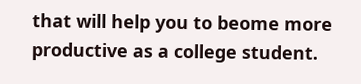that will help you to beome more productive as a college student.